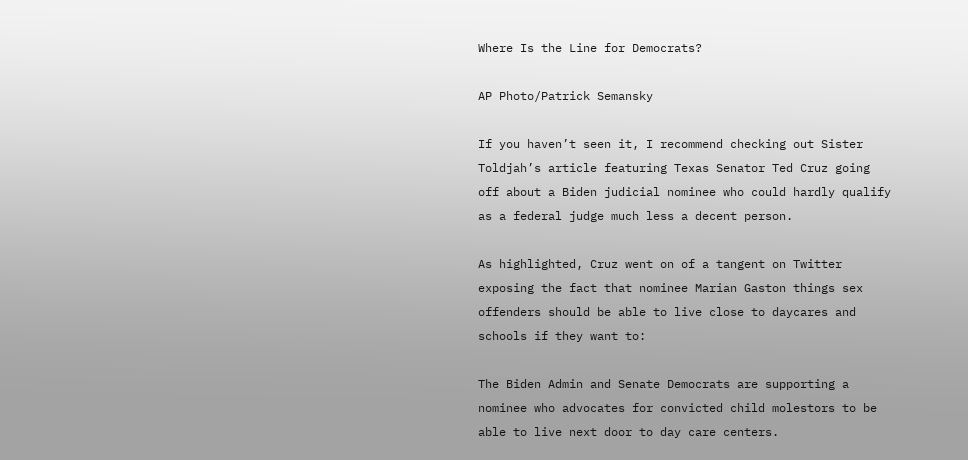Where Is the Line for Democrats?

AP Photo/Patrick Semansky

If you haven’t seen it, I recommend checking out Sister Toldjah’s article featuring Texas Senator Ted Cruz going off about a Biden judicial nominee who could hardly qualify as a federal judge much less a decent person.

As highlighted, Cruz went on of a tangent on Twitter exposing the fact that nominee Marian Gaston things sex offenders should be able to live close to daycares and schools if they want to:

The Biden Admin and Senate Democrats are supporting a nominee who advocates for convicted child molestors to be able to live next door to day care centers.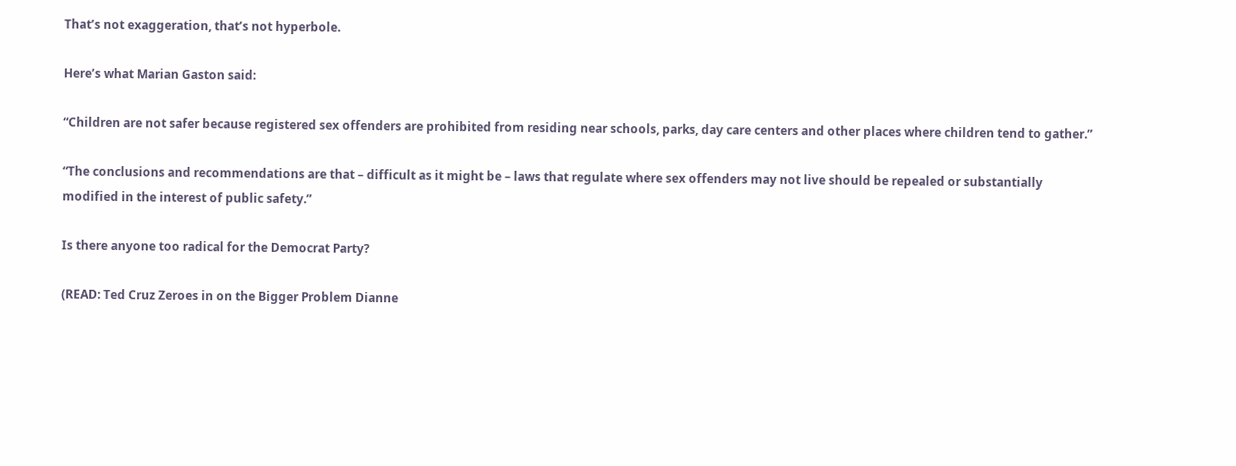That’s not exaggeration, that’s not hyperbole.

Here’s what Marian Gaston said:

“Children are not safer because registered sex offenders are prohibited from residing near schools, parks, day care centers and other places where children tend to gather.”

“The conclusions and recommendations are that – difficult as it might be – laws that regulate where sex offenders may not live should be repealed or substantially modified in the interest of public safety.”

Is there anyone too radical for the Democrat Party?

(READ: Ted Cruz Zeroes in on the Bigger Problem Dianne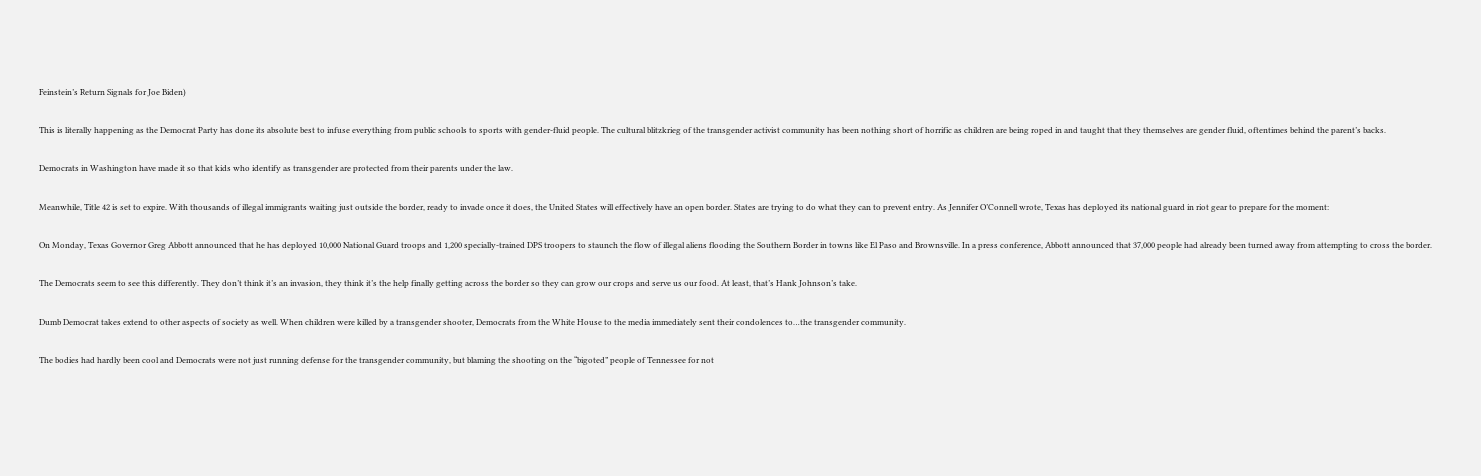Feinstein’s Return Signals for Joe Biden)

This is literally happening as the Democrat Party has done its absolute best to infuse everything from public schools to sports with gender-fluid people. The cultural blitzkrieg of the transgender activist community has been nothing short of horrific as children are being roped in and taught that they themselves are gender fluid, oftentimes behind the parent’s backs.

Democrats in Washington have made it so that kids who identify as transgender are protected from their parents under the law.

Meanwhile, Title 42 is set to expire. With thousands of illegal immigrants waiting just outside the border, ready to invade once it does, the United States will effectively have an open border. States are trying to do what they can to prevent entry. As Jennifer O’Connell wrote, Texas has deployed its national guard in riot gear to prepare for the moment:

On Monday, Texas Governor Greg Abbott announced that he has deployed 10,000 National Guard troops and 1,200 specially-trained DPS troopers to staunch the flow of illegal aliens flooding the Southern Border in towns like El Paso and Brownsville. In a press conference, Abbott announced that 37,000 people had already been turned away from attempting to cross the border.

The Democrats seem to see this differently. They don’t think it’s an invasion, they think it’s the help finally getting across the border so they can grow our crops and serve us our food. At least, that’s Hank Johnson’s take.

Dumb Democrat takes extend to other aspects of society as well. When children were killed by a transgender shooter, Democrats from the White House to the media immediately sent their condolences to…the transgender community.

The bodies had hardly been cool and Democrats were not just running defense for the transgender community, but blaming the shooting on the “bigoted” people of Tennessee for not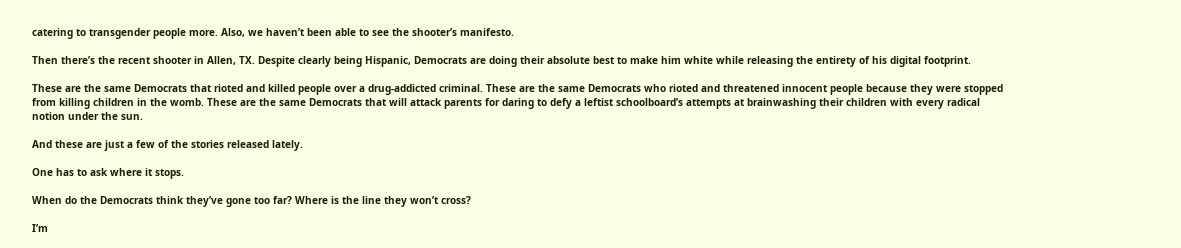catering to transgender people more. Also, we haven’t been able to see the shooter’s manifesto.

Then there’s the recent shooter in Allen, TX. Despite clearly being Hispanic, Democrats are doing their absolute best to make him white while releasing the entirety of his digital footprint.

These are the same Democrats that rioted and killed people over a drug-addicted criminal. These are the same Democrats who rioted and threatened innocent people because they were stopped from killing children in the womb. These are the same Democrats that will attack parents for daring to defy a leftist schoolboard’s attempts at brainwashing their children with every radical notion under the sun.

And these are just a few of the stories released lately.

One has to ask where it stops.

When do the Democrats think they’ve gone too far? Where is the line they won’t cross?

I’m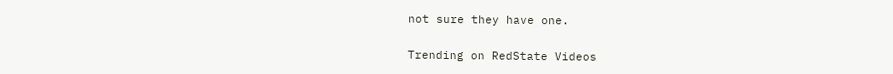not sure they have one.


Trending on RedState Videos